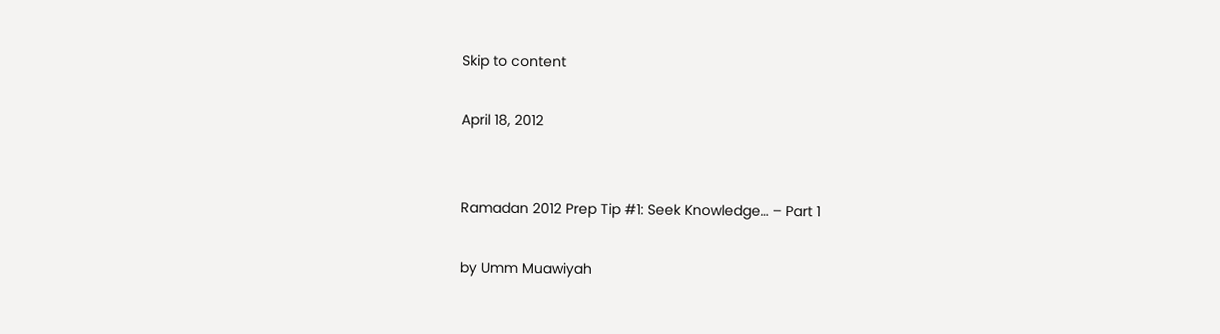Skip to content

April 18, 2012


Ramadan 2012 Prep Tip #1: Seek Knowledge… – Part 1

by Umm Muawiyah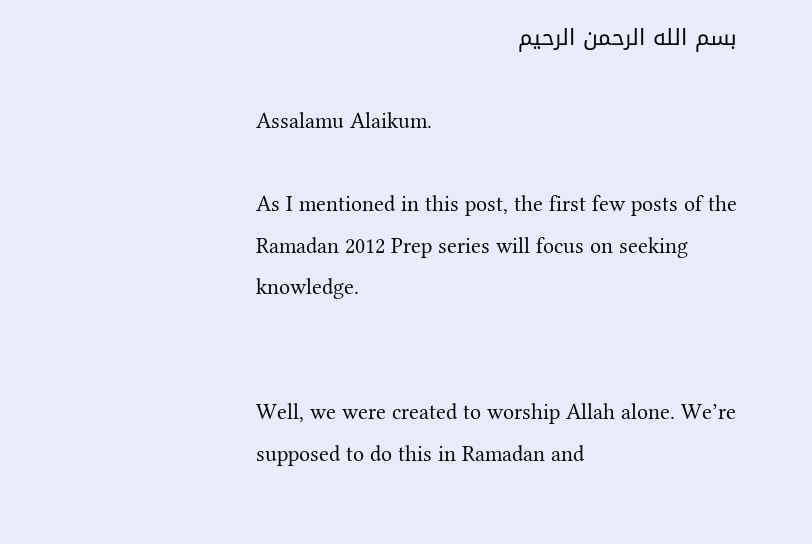بسم الله الرحمن الرحيم

Assalamu Alaikum.

As I mentioned in this post, the first few posts of the Ramadan 2012 Prep series will focus on seeking knowledge.


Well, we were created to worship Allah alone. We’re supposed to do this in Ramadan and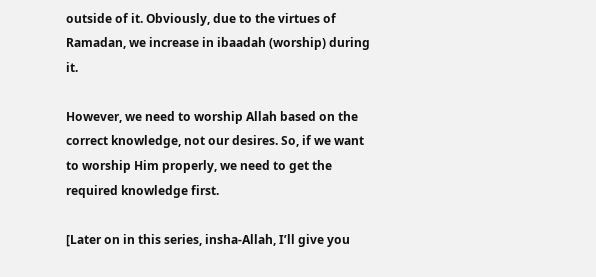outside of it. Obviously, due to the virtues of Ramadan, we increase in ibaadah (worship) during it.

However, we need to worship Allah based on the correct knowledge, not our desires. So, if we want to worship Him properly, we need to get the required knowledge first.

[Later on in this series, insha-Allah, I’ll give you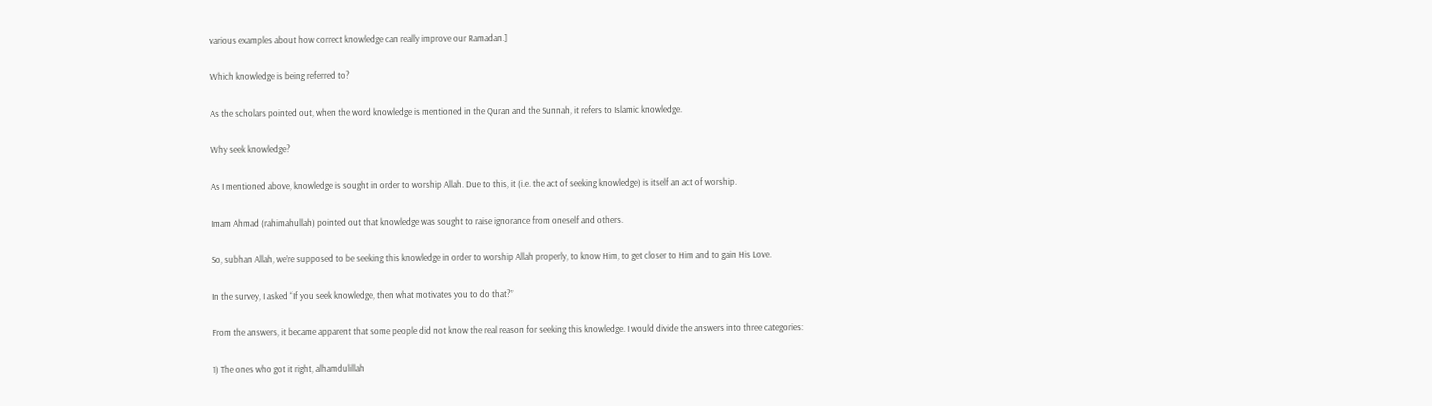various examples about how correct knowledge can really improve our Ramadan.]

Which knowledge is being referred to?

As the scholars pointed out, when the word knowledge is mentioned in the Quran and the Sunnah, it refers to Islamic knowledge.

Why seek knowledge?

As I mentioned above, knowledge is sought in order to worship Allah. Due to this, it (i.e. the act of seeking knowledge) is itself an act of worship.

Imam Ahmad (rahimahullah) pointed out that knowledge was sought to raise ignorance from oneself and others.

So, subhan Allah, we’re supposed to be seeking this knowledge in order to worship Allah properly, to know Him, to get closer to Him and to gain His Love.

In the survey, I asked “If you seek knowledge, then what motivates you to do that?”

From the answers, it became apparent that some people did not know the real reason for seeking this knowledge. I would divide the answers into three categories:

1) The ones who got it right, alhamdulillah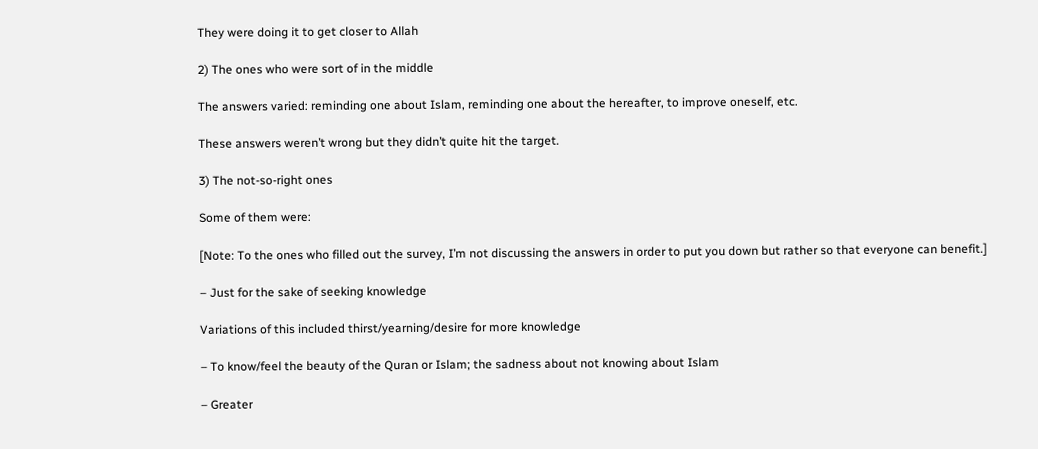They were doing it to get closer to Allah

2) The ones who were sort of in the middle

The answers varied: reminding one about Islam, reminding one about the hereafter, to improve oneself, etc.

These answers weren’t wrong but they didn’t quite hit the target.

3) The not-so-right ones

Some of them were:

[Note: To the ones who filled out the survey, I’m not discussing the answers in order to put you down but rather so that everyone can benefit.]

– Just for the sake of seeking knowledge

Variations of this included thirst/yearning/desire for more knowledge

– To know/feel the beauty of the Quran or Islam; the sadness about not knowing about Islam

– Greater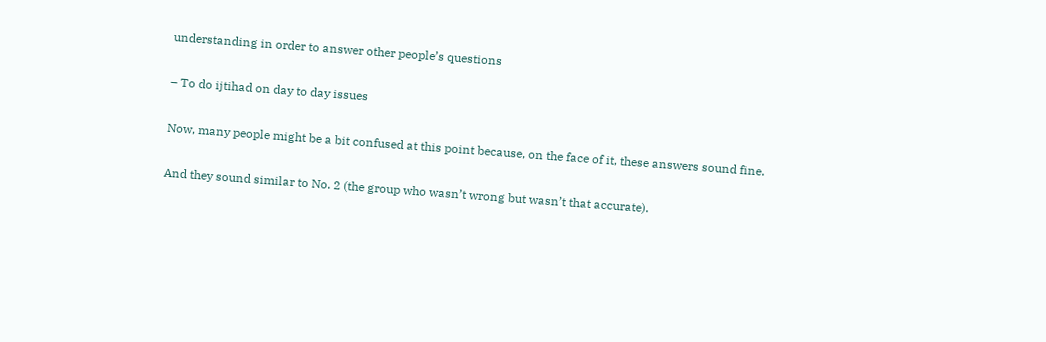understanding in order to answer other people’s questions

– To do ijtihad on day to day issues

Now, many people might be a bit confused at this point because, on the face of it, these answers sound fine.

And they sound similar to No. 2 (the group who wasn’t wrong but wasn’t that accurate).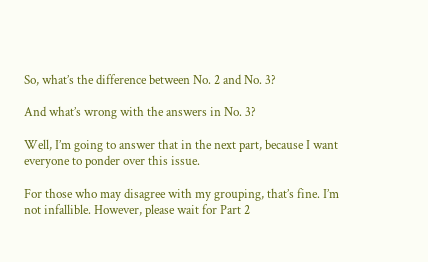So, what’s the difference between No. 2 and No. 3?

And what’s wrong with the answers in No. 3?

Well, I’m going to answer that in the next part, because I want everyone to ponder over this issue.

For those who may disagree with my grouping, that’s fine. I’m not infallible. However, please wait for Part 2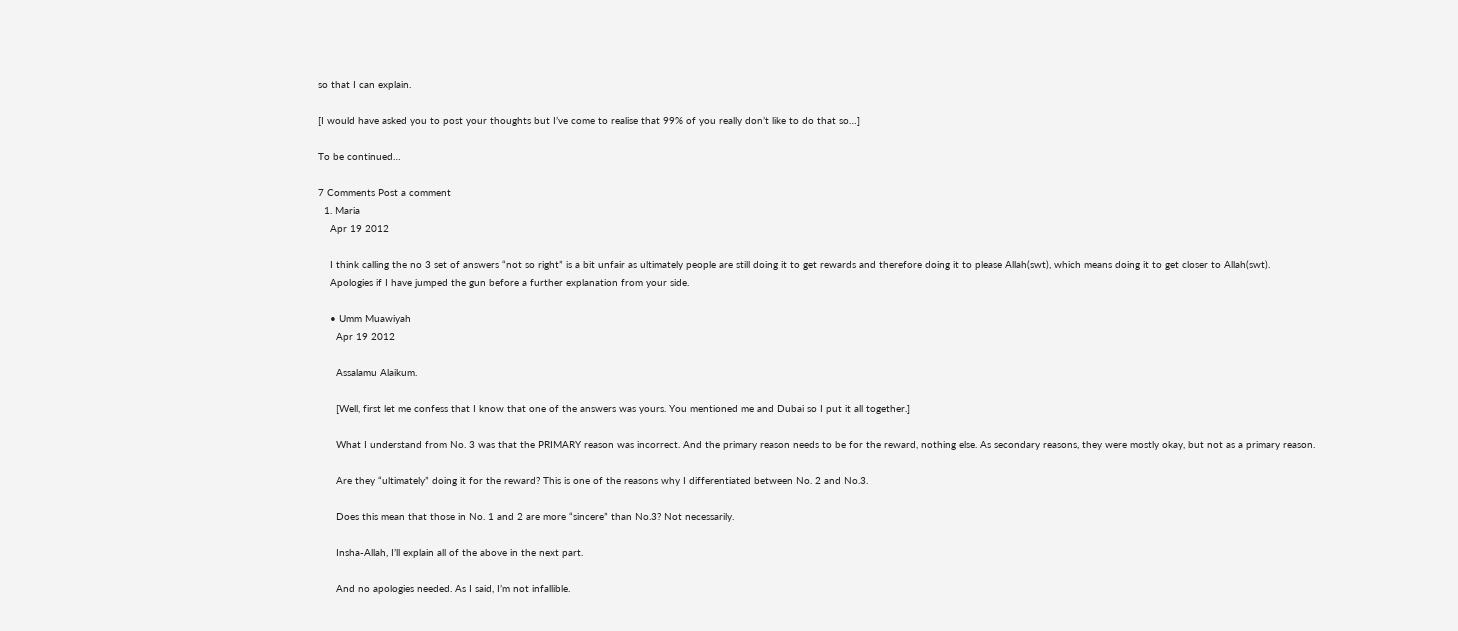so that I can explain.

[I would have asked you to post your thoughts but I’ve come to realise that 99% of you really don’t like to do that so…]

To be continued…

7 Comments Post a comment
  1. Maria
    Apr 19 2012

    I think calling the no 3 set of answers “not so right” is a bit unfair as ultimately people are still doing it to get rewards and therefore doing it to please Allah(swt), which means doing it to get closer to Allah(swt).
    Apologies if I have jumped the gun before a further explanation from your side.

    • Umm Muawiyah
      Apr 19 2012

      Assalamu Alaikum.

      [Well, first let me confess that I know that one of the answers was yours. You mentioned me and Dubai so I put it all together.]

      What I understand from No. 3 was that the PRIMARY reason was incorrect. And the primary reason needs to be for the reward, nothing else. As secondary reasons, they were mostly okay, but not as a primary reason.

      Are they “ultimately” doing it for the reward? This is one of the reasons why I differentiated between No. 2 and No.3.

      Does this mean that those in No. 1 and 2 are more “sincere” than No.3? Not necessarily.

      Insha-Allah, I’ll explain all of the above in the next part.

      And no apologies needed. As I said, I’m not infallible.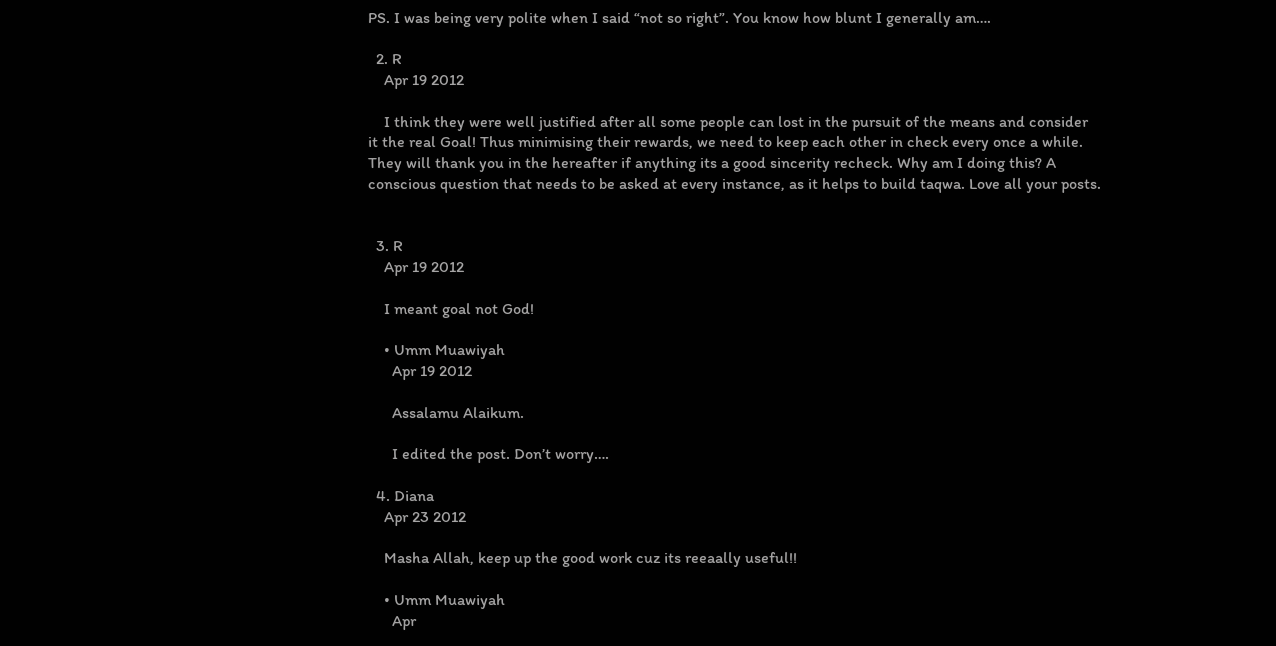PS. I was being very polite when I said “not so right”. You know how blunt I generally am….

  2. R
    Apr 19 2012

    I think they were well justified after all some people can lost in the pursuit of the means and consider it the real Goal! Thus minimising their rewards, we need to keep each other in check every once a while. They will thank you in the hereafter if anything its a good sincerity recheck. Why am I doing this? A conscious question that needs to be asked at every instance, as it helps to build taqwa. Love all your posts.


  3. R
    Apr 19 2012

    I meant goal not God!

    • Umm Muawiyah
      Apr 19 2012

      Assalamu Alaikum.

      I edited the post. Don’t worry….

  4. Diana
    Apr 23 2012

    Masha Allah, keep up the good work cuz its reeaally useful!!

    • Umm Muawiyah
      Apr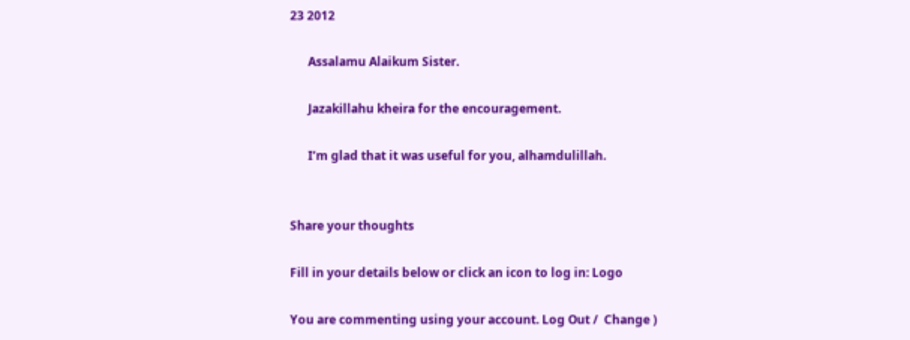23 2012

      Assalamu Alaikum Sister.

      Jazakillahu kheira for the encouragement.

      I’m glad that it was useful for you, alhamdulillah.


Share your thoughts

Fill in your details below or click an icon to log in: Logo

You are commenting using your account. Log Out /  Change )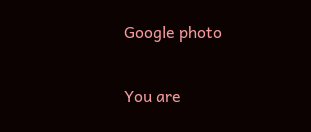Google photo

You are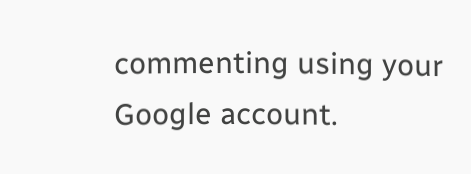commenting using your Google account.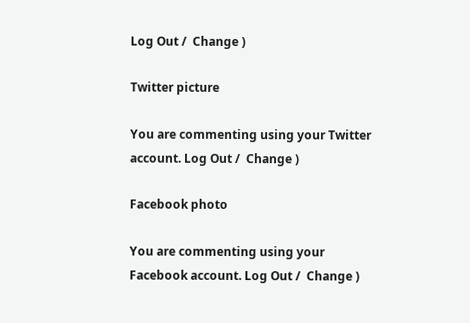Log Out /  Change )

Twitter picture

You are commenting using your Twitter account. Log Out /  Change )

Facebook photo

You are commenting using your Facebook account. Log Out /  Change )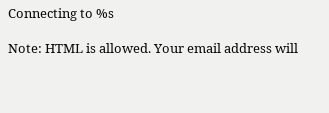Connecting to %s

Note: HTML is allowed. Your email address will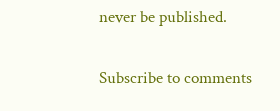never be published.

Subscribe to comments